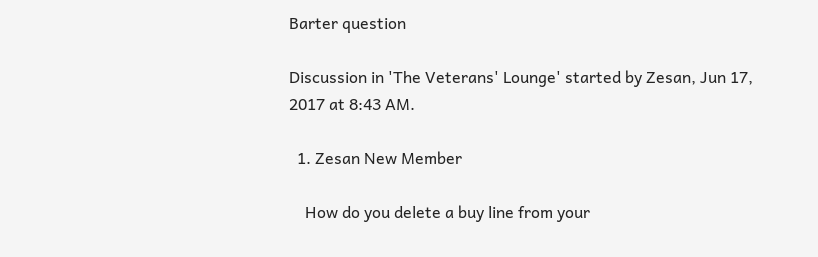Barter question

Discussion in 'The Veterans' Lounge' started by Zesan, Jun 17, 2017 at 8:43 AM.

  1. Zesan New Member

    How do you delete a buy line from your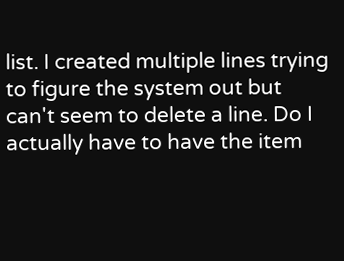list. I created multiple lines trying to figure the system out but can't seem to delete a line. Do I actually have to have the item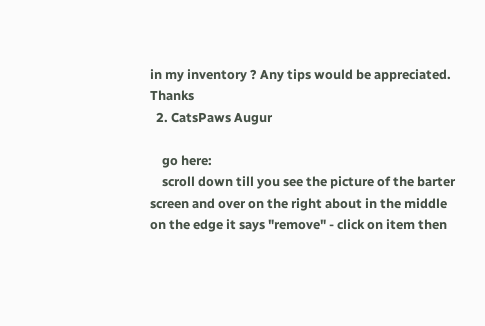in my inventory ? Any tips would be appreciated. Thanks
  2. CatsPaws Augur

    go here:
    scroll down till you see the picture of the barter screen and over on the right about in the middle on the edge it says "remove" - click on item then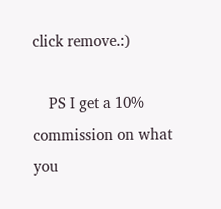click remove.:)

    PS I get a 10% commission on what you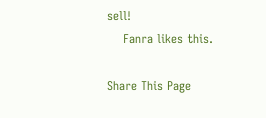sell!
    Fanra likes this.

Share This Page